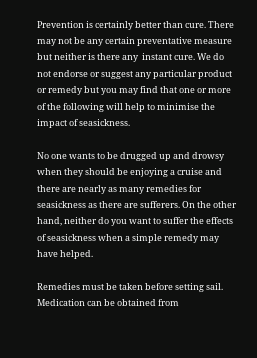Prevention is certainly better than cure. There may not be any certain preventative measure but neither is there any  instant cure. We do not endorse or suggest any particular product or remedy but you may find that one or more of the following will help to minimise the impact of seasickness.

No one wants to be drugged up and drowsy when they should be enjoying a cruise and there are nearly as many remedies for seasickness as there are sufferers. On the other hand, neither do you want to suffer the effects of seasickness when a simple remedy may have helped.

Remedies must be taken before setting sail. Medication can be obtained from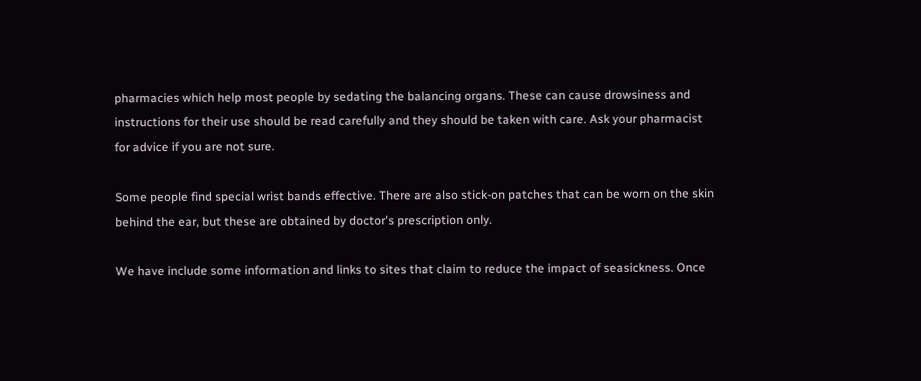pharmacies which help most people by sedating the balancing organs. These can cause drowsiness and instructions for their use should be read carefully and they should be taken with care. Ask your pharmacist for advice if you are not sure.

Some people find special wrist bands effective. There are also stick-on patches that can be worn on the skin behind the ear, but these are obtained by doctor's prescription only.

We have include some information and links to sites that claim to reduce the impact of seasickness. Once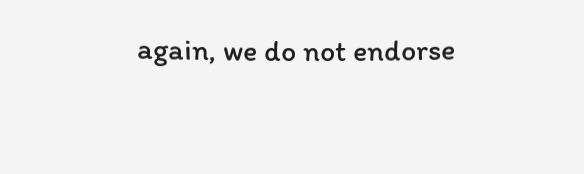again, we do not endorse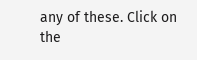any of these. Click on the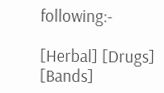following:-

[Herbal] [Drugs] [Bands]